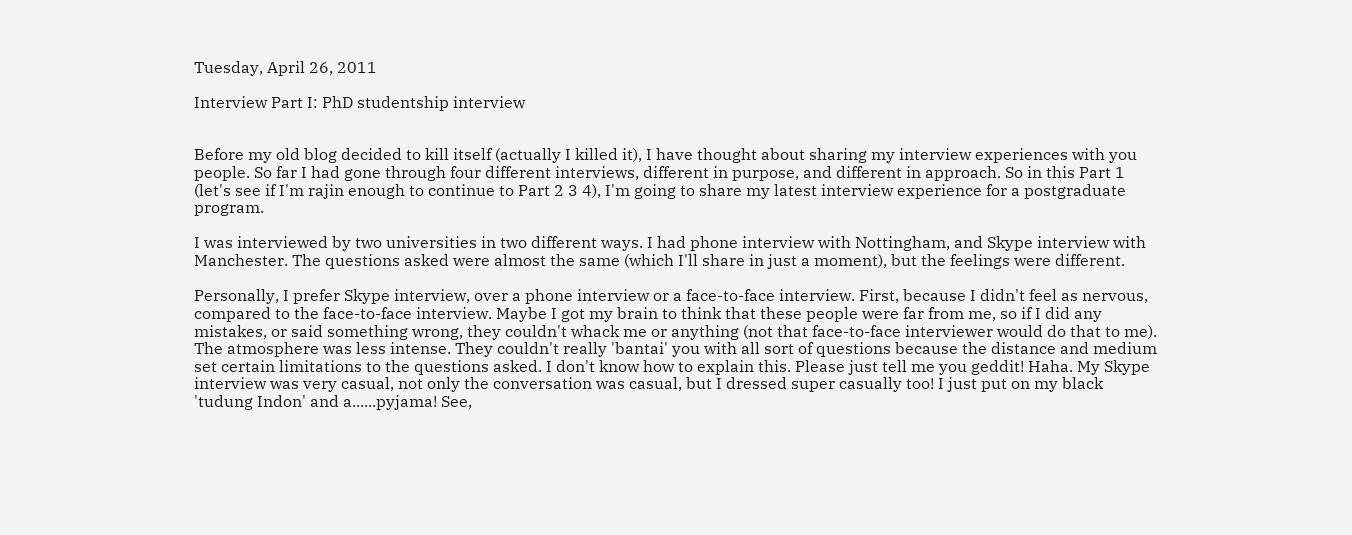Tuesday, April 26, 2011

Interview Part I: PhD studentship interview


Before my old blog decided to kill itself (actually I killed it), I have thought about sharing my interview experiences with you people. So far I had gone through four different interviews, different in purpose, and different in approach. So in this Part 1 (let's see if I'm rajin enough to continue to Part 2 3 4), I'm going to share my latest interview experience for a postgraduate program.

I was interviewed by two universities in two different ways. I had phone interview with Nottingham, and Skype interview with Manchester. The questions asked were almost the same (which I'll share in just a moment), but the feelings were different.

Personally, I prefer Skype interview, over a phone interview or a face-to-face interview. First, because I didn't feel as nervous, compared to the face-to-face interview. Maybe I got my brain to think that these people were far from me, so if I did any mistakes, or said something wrong, they couldn't whack me or anything (not that face-to-face interviewer would do that to me). The atmosphere was less intense. They couldn't really 'bantai' you with all sort of questions because the distance and medium set certain limitations to the questions asked. I don't know how to explain this. Please just tell me you geddit! Haha. My Skype interview was very casual, not only the conversation was casual, but I dressed super casually too! I just put on my black 'tudung Indon' and a......pyjama! See,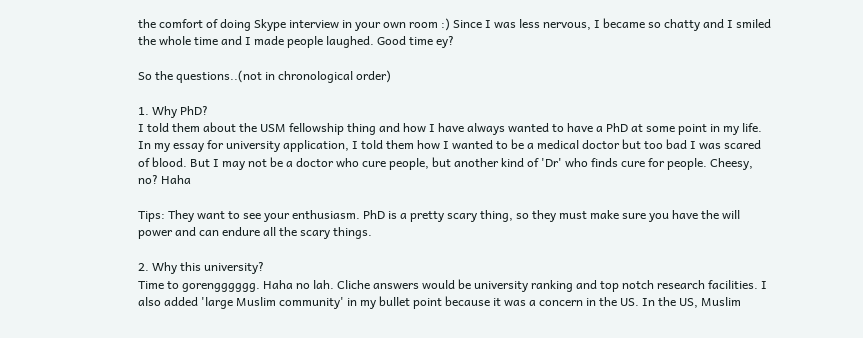the comfort of doing Skype interview in your own room :) Since I was less nervous, I became so chatty and I smiled the whole time and I made people laughed. Good time ey?

So the questions..(not in chronological order)

1. Why PhD?
I told them about the USM fellowship thing and how I have always wanted to have a PhD at some point in my life. In my essay for university application, I told them how I wanted to be a medical doctor but too bad I was scared of blood. But I may not be a doctor who cure people, but another kind of 'Dr' who finds cure for people. Cheesy, no? Haha

Tips: They want to see your enthusiasm. PhD is a pretty scary thing, so they must make sure you have the will power and can endure all the scary things.

2. Why this university?
Time to gorengggggg. Haha no lah. Cliche answers would be university ranking and top notch research facilities. I also added 'large Muslim community' in my bullet point because it was a concern in the US. In the US, Muslim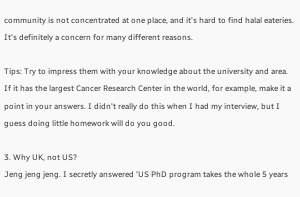community is not concentrated at one place, and it's hard to find halal eateries. It's definitely a concern for many different reasons.

Tips: Try to impress them with your knowledge about the university and area. If it has the largest Cancer Research Center in the world, for example, make it a point in your answers. I didn't really do this when I had my interview, but I guess doing little homework will do you good.

3. Why UK, not US?
Jeng jeng jeng. I secretly answered 'US PhD program takes the whole 5 years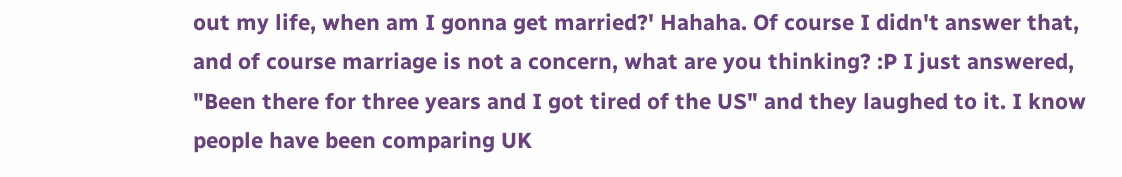out my life, when am I gonna get married?' Hahaha. Of course I didn't answer that, and of course marriage is not a concern, what are you thinking? :P I just answered, "Been there for three years and I got tired of the US" and they laughed to it. I know people have been comparing UK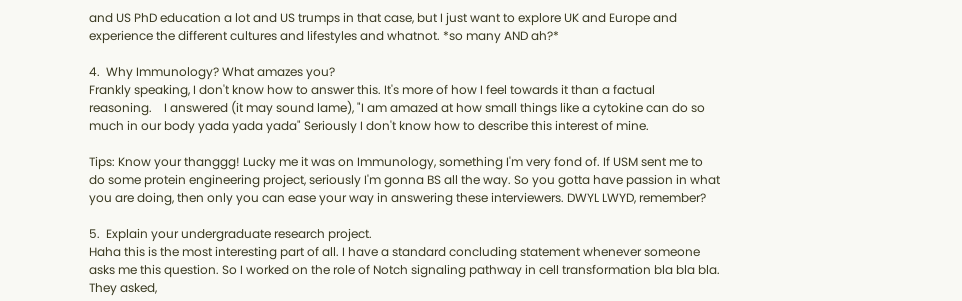and US PhD education a lot and US trumps in that case, but I just want to explore UK and Europe and experience the different cultures and lifestyles and whatnot. *so many AND ah?*

4.  Why Immunology? What amazes you?
Frankly speaking, I don't know how to answer this. It's more of how I feel towards it than a factual reasoning.    I answered (it may sound lame), "I am amazed at how small things like a cytokine can do so much in our body yada yada yada" Seriously I don't know how to describe this interest of mine.

Tips: Know your thanggg! Lucky me it was on Immunology, something I'm very fond of. If USM sent me to do some protein engineering project, seriously I'm gonna BS all the way. So you gotta have passion in what you are doing, then only you can ease your way in answering these interviewers. DWYL LWYD, remember?

5.  Explain your undergraduate research project.
Haha this is the most interesting part of all. I have a standard concluding statement whenever someone asks me this question. So I worked on the role of Notch signaling pathway in cell transformation bla bla bla. They asked,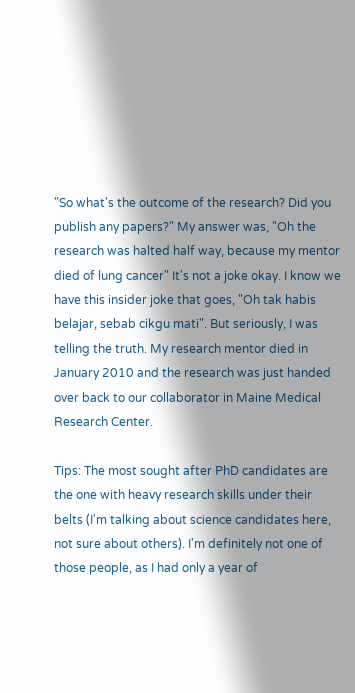"So what's the outcome of the research? Did you publish any papers?" My answer was, "Oh the research was halted half way, because my mentor died of lung cancer" It's not a joke okay. I know we have this insider joke that goes, "Oh tak habis belajar, sebab cikgu mati". But seriously, I was telling the truth. My research mentor died in January 2010 and the research was just handed over back to our collaborator in Maine Medical Research Center.

Tips: The most sought after PhD candidates are the one with heavy research skills under their belts (I'm talking about science candidates here, not sure about others). I'm definitely not one of those people, as I had only a year of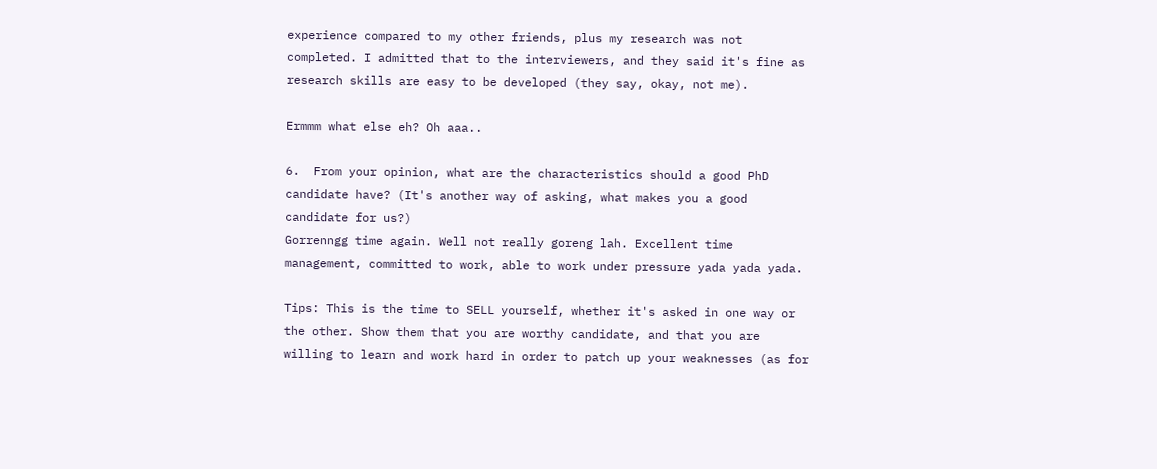experience compared to my other friends, plus my research was not completed. I admitted that to the interviewers, and they said it's fine as research skills are easy to be developed (they say, okay, not me).

Ermmm what else eh? Oh aaa..

6.  From your opinion, what are the characteristics should a good PhD candidate have? (It's another way of asking, what makes you a good candidate for us?)
Gorrenngg time again. Well not really goreng lah. Excellent time management, committed to work, able to work under pressure yada yada yada.

Tips: This is the time to SELL yourself, whether it's asked in one way or the other. Show them that you are worthy candidate, and that you are willing to learn and work hard in order to patch up your weaknesses (as for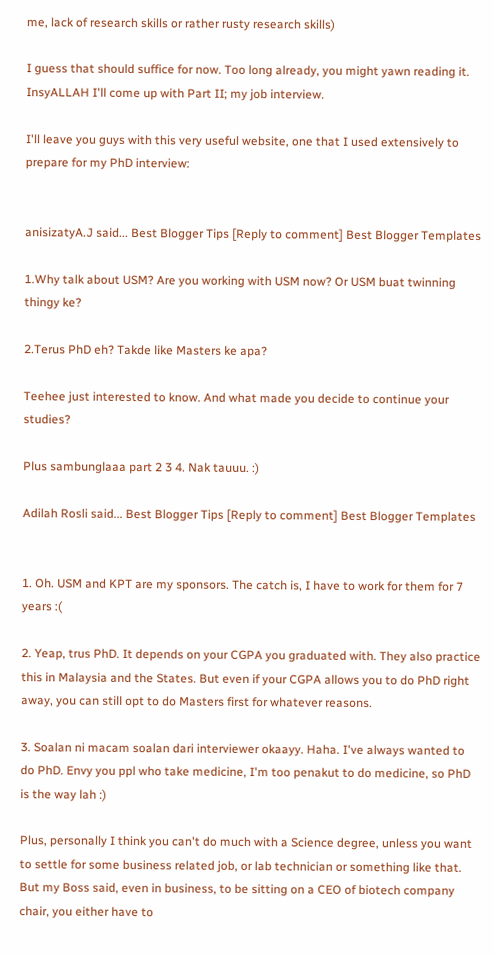me, lack of research skills or rather rusty research skills)

I guess that should suffice for now. Too long already, you might yawn reading it. InsyALLAH I'll come up with Part II; my job interview.

I'll leave you guys with this very useful website, one that I used extensively to prepare for my PhD interview:


anisizatyA.J said... Best Blogger Tips [Reply to comment] Best Blogger Templates

1.Why talk about USM? Are you working with USM now? Or USM buat twinning thingy ke?

2.Terus PhD eh? Takde like Masters ke apa?

Teehee just interested to know. And what made you decide to continue your studies?

Plus sambunglaaa part 2 3 4. Nak tauuu. :)

Adilah Rosli said... Best Blogger Tips [Reply to comment] Best Blogger Templates


1. Oh. USM and KPT are my sponsors. The catch is, I have to work for them for 7 years :(

2. Yeap, trus PhD. It depends on your CGPA you graduated with. They also practice this in Malaysia and the States. But even if your CGPA allows you to do PhD right away, you can still opt to do Masters first for whatever reasons.

3. Soalan ni macam soalan dari interviewer okaayy. Haha. I've always wanted to do PhD. Envy you ppl who take medicine, I'm too penakut to do medicine, so PhD is the way lah :)

Plus, personally I think you can't do much with a Science degree, unless you want to settle for some business related job, or lab technician or something like that. But my Boss said, even in business, to be sitting on a CEO of biotech company chair, you either have to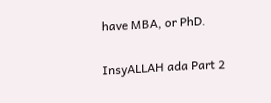have MBA, or PhD.

InsyALLAH ada Part 2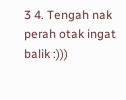3 4. Tengah nak perah otak ingat balik :)))